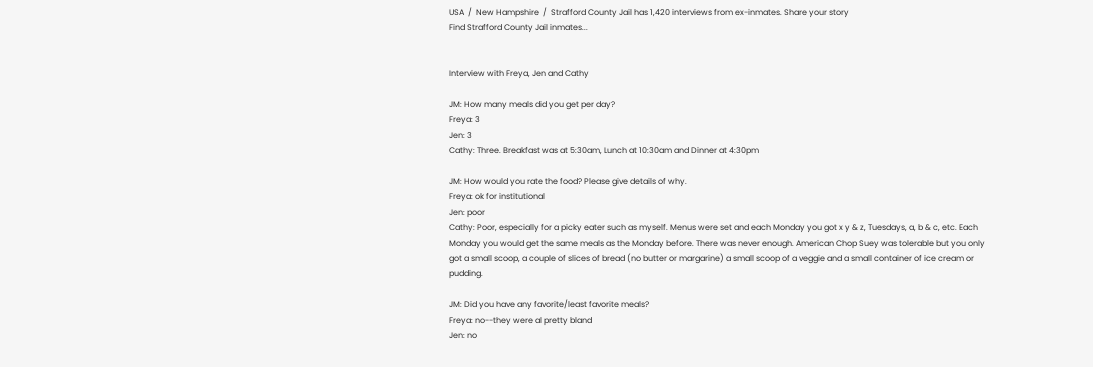USA  /  New Hampshire  /  Strafford County Jail has 1,420 interviews from ex-inmates. Share your story
Find Strafford County Jail inmates...


Interview with Freya, Jen and Cathy

JM: How many meals did you get per day?
Freya: 3
Jen: 3
Cathy: Three. Breakfast was at 5:30am, Lunch at 10:30am and Dinner at 4:30pm

JM: How would you rate the food? Please give details of why.
Freya: ok for institutional
Jen: poor
Cathy: Poor, especially for a picky eater such as myself. Menus were set and each Monday you got x y & z, Tuesdays, a, b & c, etc. Each Monday you would get the same meals as the Monday before. There was never enough. American Chop Suey was tolerable but you only got a small scoop, a couple of slices of bread (no butter or margarine) a small scoop of a veggie and a small container of ice cream or pudding.

JM: Did you have any favorite/least favorite meals?
Freya: no--they were al pretty bland
Jen: no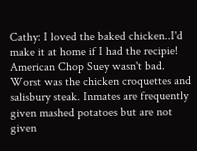Cathy: I loved the baked chicken..I'd make it at home if I had the recipie! American Chop Suey wasn't bad. Worst was the chicken croquettes and salisbury steak. Inmates are frequently given mashed potatoes but are not given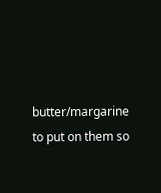butter/margarine to put on them so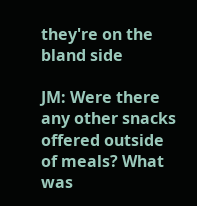they're on the bland side

JM: Were there any other snacks offered outside of meals? What was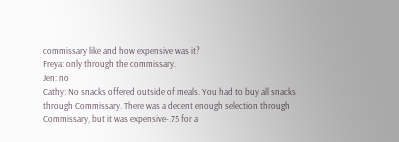commissary like and how expensive was it?
Freya: only through the commissary.
Jen: no
Cathy: No snacks offered outside of meals. You had to buy all snacks through Commissary. There was a decent enough selection through Commissary, but it was expensive-.75 for a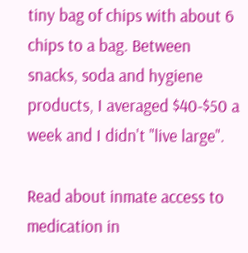tiny bag of chips with about 6 chips to a bag. Between snacks, soda and hygiene products, I averaged $40-$50 a week and I didn't "live large".

Read about inmate access to medication in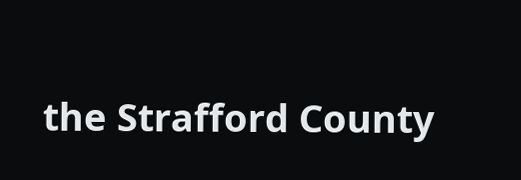the Strafford County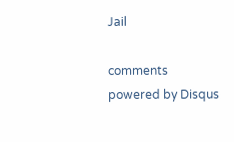Jail

comments powered by Disqus